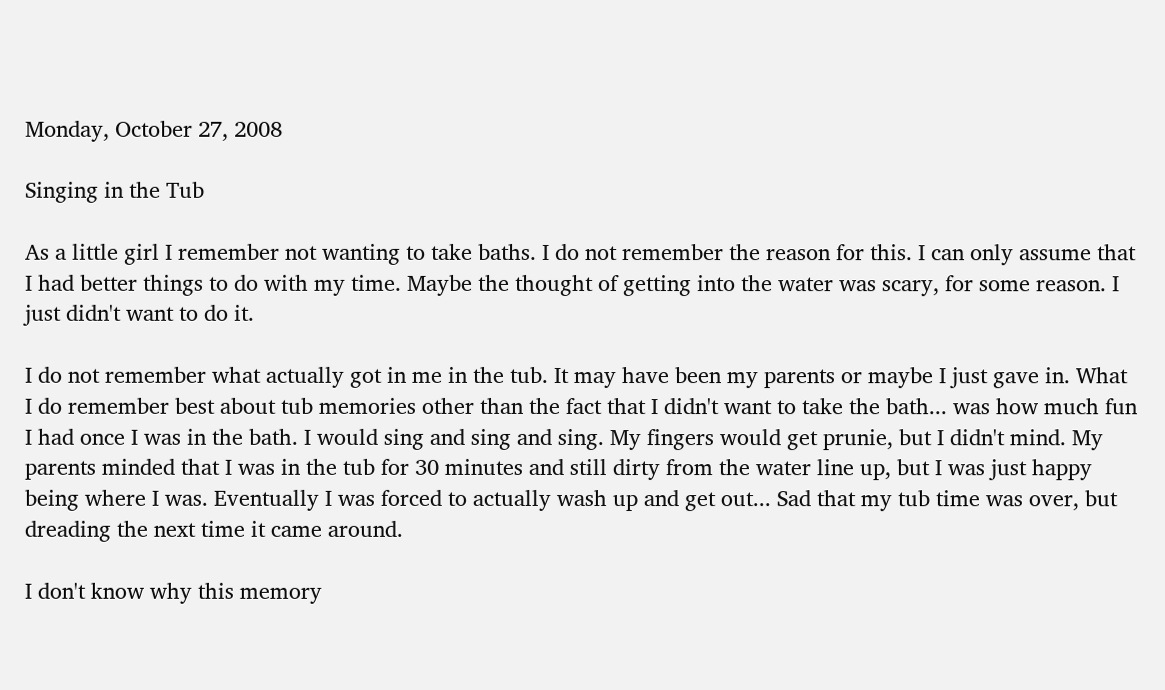Monday, October 27, 2008

Singing in the Tub

As a little girl I remember not wanting to take baths. I do not remember the reason for this. I can only assume that I had better things to do with my time. Maybe the thought of getting into the water was scary, for some reason. I just didn't want to do it.

I do not remember what actually got in me in the tub. It may have been my parents or maybe I just gave in. What I do remember best about tub memories other than the fact that I didn't want to take the bath... was how much fun I had once I was in the bath. I would sing and sing and sing. My fingers would get prunie, but I didn't mind. My parents minded that I was in the tub for 30 minutes and still dirty from the water line up, but I was just happy being where I was. Eventually I was forced to actually wash up and get out... Sad that my tub time was over, but dreading the next time it came around.

I don't know why this memory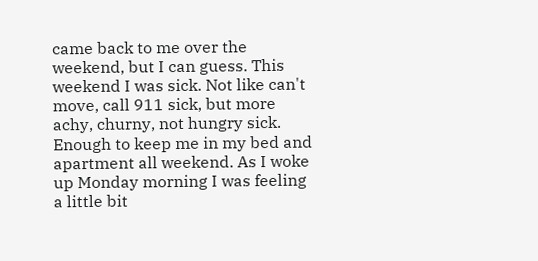came back to me over the weekend, but I can guess. This weekend I was sick. Not like can't move, call 911 sick, but more achy, churny, not hungry sick. Enough to keep me in my bed and apartment all weekend. As I woke up Monday morning I was feeling a little bit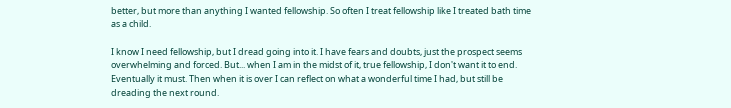better, but more than anything I wanted fellowship. So often I treat fellowship like I treated bath time as a child.

I know I need fellowship, but I dread going into it. I have fears and doubts, just the prospect seems overwhelming and forced. But... when I am in the midst of it, true fellowship, I don't want it to end. Eventually it must. Then when it is over I can reflect on what a wonderful time I had, but still be dreading the next round.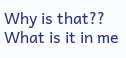Why is that?? What is it in me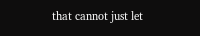that cannot just let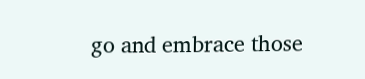go and embrace those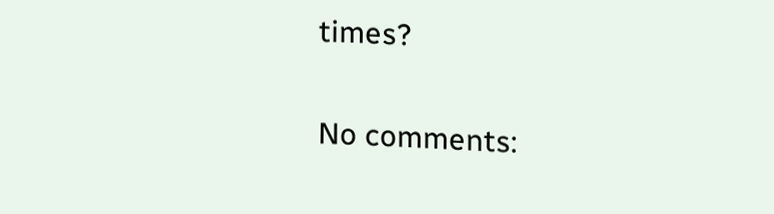times?

No comments: